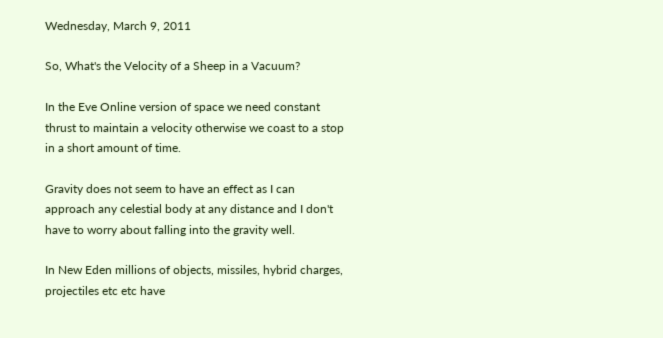Wednesday, March 9, 2011

So, What's the Velocity of a Sheep in a Vacuum?

In the Eve Online version of space we need constant thrust to maintain a velocity otherwise we coast to a stop in a short amount of time.

Gravity does not seem to have an effect as I can approach any celestial body at any distance and I don't have to worry about falling into the gravity well.

In New Eden millions of objects, missiles, hybrid charges, projectiles etc etc have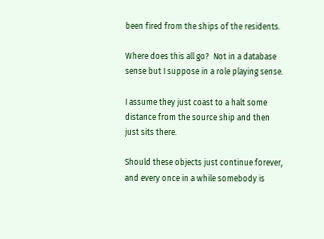been fired from the ships of the residents.

Where does this all go?  Not in a database sense but I suppose in a role playing sense.

I assume they just coast to a halt some distance from the source ship and then just sits there.

Should these objects just continue forever, and every once in a while somebody is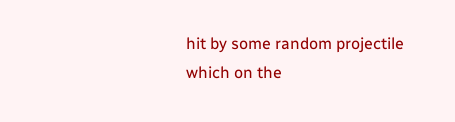hit by some random projectile which on the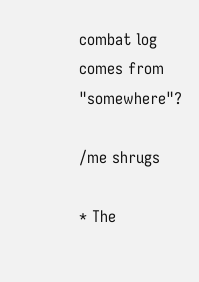combat log comes from "somewhere"?

/me shrugs

* The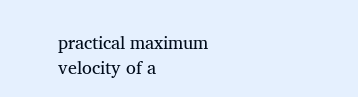practical maximum velocity of a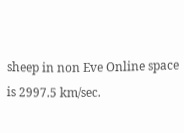sheep in non Eve Online space is 2997.5 km/sec.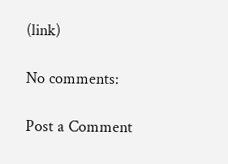(link)

No comments:

Post a Comment